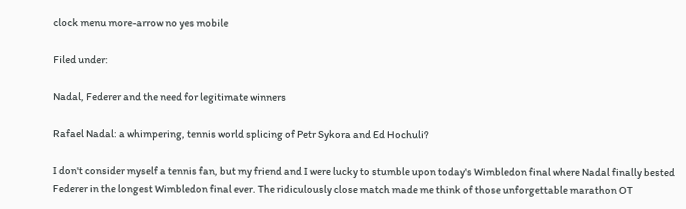clock menu more-arrow no yes mobile

Filed under:

Nadal, Federer and the need for legitimate winners

Rafael Nadal: a whimpering, tennis world splicing of Petr Sykora and Ed Hochuli?

I don't consider myself a tennis fan, but my friend and I were lucky to stumble upon today's Wimbledon final where Nadal finally bested Federer in the longest Wimbledon final ever. The ridiculously close match made me think of those unforgettable marathon OT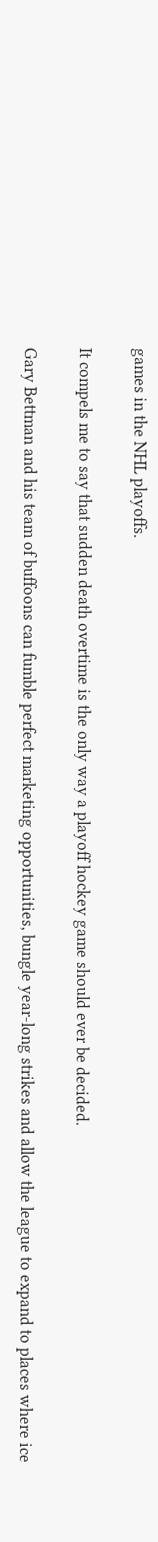games in the NHL playoffs.

It compels me to say that sudden death overtime is the only way a playoff hockey game should ever be decided.

Gary Bettman and his team of buffoons can fumble perfect marketing opportunities, bungle year-long strikes and allow the league to expand to places where ice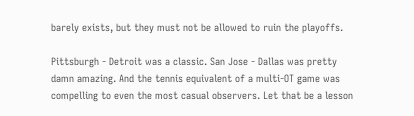barely exists, but they must not be allowed to ruin the playoffs.

Pittsburgh - Detroit was a classic. San Jose - Dallas was pretty damn amazing. And the tennis equivalent of a multi-OT game was compelling to even the most casual observers. Let that be a lesson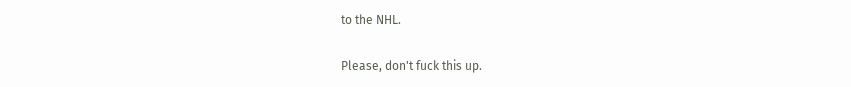to the NHL.

Please, don't fuck this up.